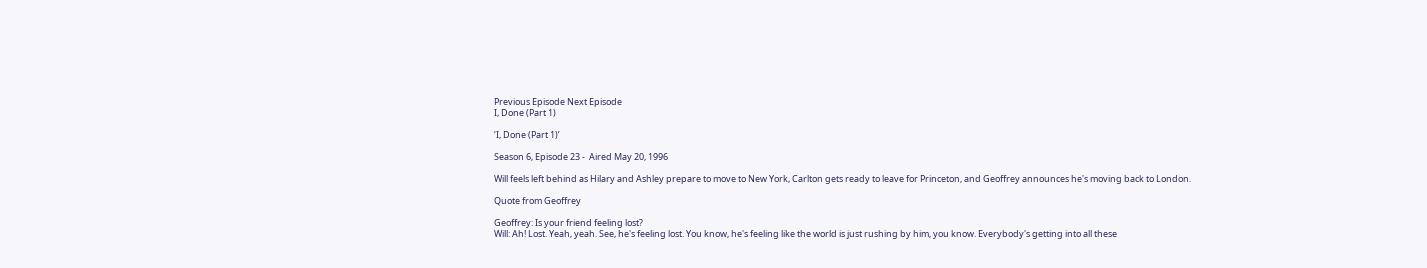Previous Episode Next Episode
I, Done (Part 1)

‘I, Done (Part 1)’

Season 6, Episode 23 -  Aired May 20, 1996

Will feels left behind as Hilary and Ashley prepare to move to New York, Carlton gets ready to leave for Princeton, and Geoffrey announces he's moving back to London.

Quote from Geoffrey

Geoffrey: Is your friend feeling lost?
Will: Ah! Lost. Yeah, yeah. See, he's feeling lost. You know, he's feeling like the world is just rushing by him, you know. Everybody's getting into all these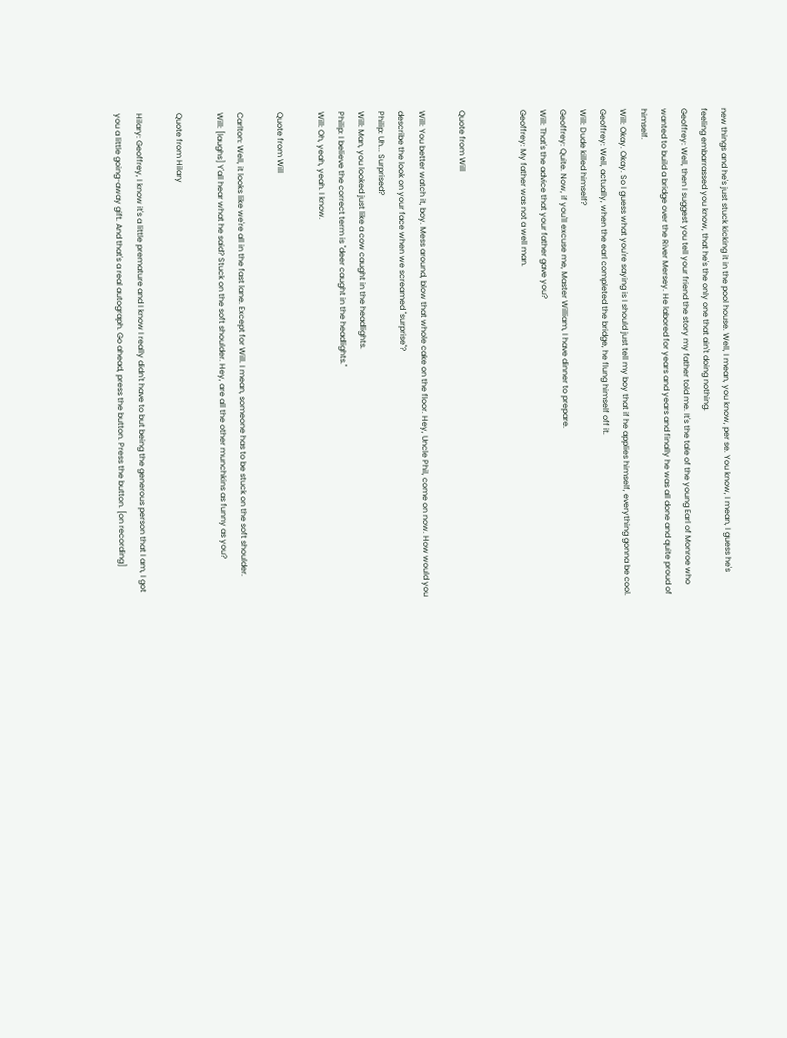new things and he's just stuck kicking it in the pool house. Well, I mean, you know, per se. You know, I mean, I guess he's feeling embarrassed you know, that he's the only one that ain't doing nothing.
Geoffrey: Well, then I suggest you tell your friend the story my father told me. It's the tale of the young Earl of Monroe who wanted to build a bridge over the River Mersey. He labored for years and years and finally he was all done and quite proud of himself.
Will: Okay. Okay. So I guess what you're saying is I should just tell my boy that if he applies himself, everything gonna be cool.
Geoffrey: Well, actually, when the earl completed the bridge, he flung himself off it.
Will: Dude killed himself?
Geoffrey: Quite. Now, if you'll excuse me, Master William, I have dinner to prepare.
Will: That's the advice that your father gave you?
Geoffrey: My father was not a well man.


Quote from Will

Will: You better watch it, boy. Mess around, blow that whole cake on the floor. Hey, Uncle Phil, come on now. How would you describe the look on your face when we screamed "surprise"?
Philip: Uh... Surprised?
Will: Man, you looked just like a cow caught in the headlights.
Philip: I believe the correct term is "deer caught in the headlights."
Will: Oh, yeah, yeah. I know.

Quote from Will

Carlton: Well, it looks like we're all in the fast lane. Except for Will. I mean, someone has to be stuck on the soft shoulder.
Will: [laughs] Y'all hear what he said? Stuck on the soft shoulder. Hey, are all the other munchkins as funny as you?

Quote from Hilary

Hilary: Geoffrey, I know it's a little premature and I know I really didn't have to but being the generous person that I am, I got you a little going-away gift. And that's a real autograph. Go ahead, press the button. Press the button. [on recording]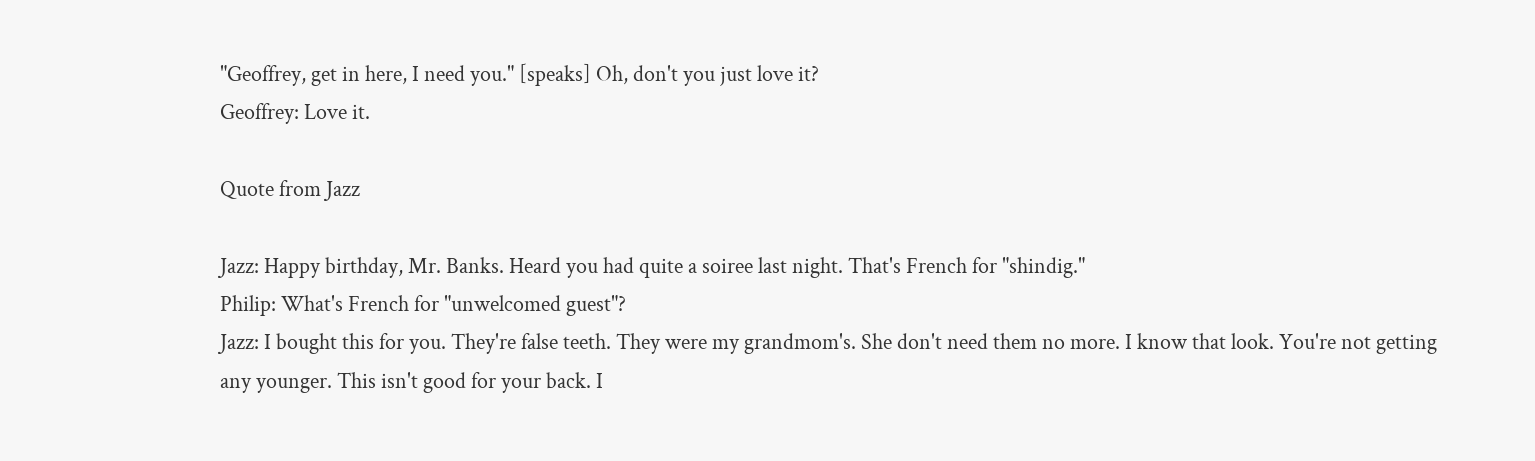"Geoffrey, get in here, I need you." [speaks] Oh, don't you just love it?
Geoffrey: Love it.

Quote from Jazz

Jazz: Happy birthday, Mr. Banks. Heard you had quite a soiree last night. That's French for "shindig."
Philip: What's French for "unwelcomed guest"?
Jazz: I bought this for you. They're false teeth. They were my grandmom's. She don't need them no more. I know that look. You're not getting any younger. This isn't good for your back. I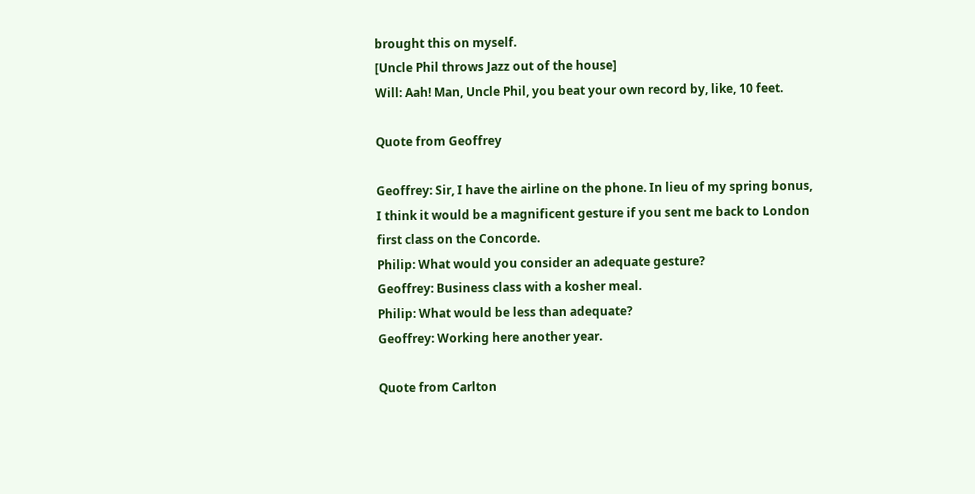brought this on myself.
[Uncle Phil throws Jazz out of the house]
Will: Aah! Man, Uncle Phil, you beat your own record by, like, 10 feet.

Quote from Geoffrey

Geoffrey: Sir, I have the airline on the phone. In lieu of my spring bonus, I think it would be a magnificent gesture if you sent me back to London first class on the Concorde.
Philip: What would you consider an adequate gesture?
Geoffrey: Business class with a kosher meal.
Philip: What would be less than adequate?
Geoffrey: Working here another year.

Quote from Carlton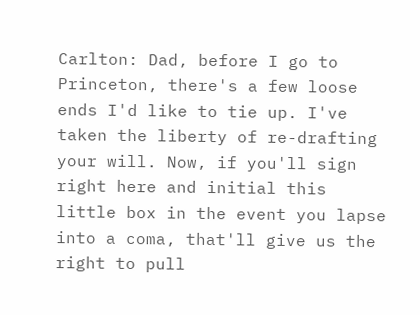Carlton: Dad, before I go to Princeton, there's a few loose ends I'd like to tie up. I've taken the liberty of re-drafting your will. Now, if you'll sign right here and initial this little box in the event you lapse into a coma, that'll give us the right to pull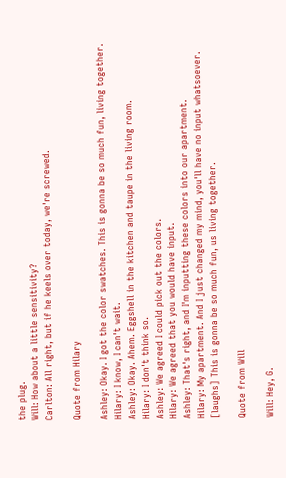the plug.
Will: How about a little sensitivity?
Carlton: All right, but if he keels over today, we're screwed.

Quote from Hilary

Ashley: Okay. I got the color swatches. This is gonna be so much fun, living together.
Hilary: I know, I can't wait.
Ashley: Okay. Ahem. Eggshell in the kitchen and taupe in the living room.
Hilary: I don't think so.
Ashley: We agreed I could pick out the colors.
Hilary: We agreed that you would have input.
Ashley: That's right, and I'm inputting these colors into our apartment.
Hilary: My apartment. And I just changed my mind, you'll have no input whatsoever. [laughs] This is gonna be so much fun, us living together.

Quote from Will

Will: Hey, G.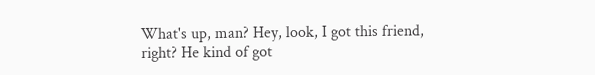What's up, man? Hey, look, I got this friend, right? He kind of got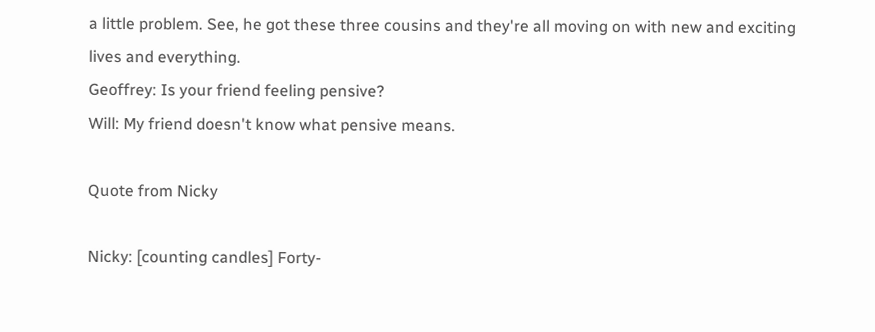a little problem. See, he got these three cousins and they're all moving on with new and exciting lives and everything.
Geoffrey: Is your friend feeling pensive?
Will: My friend doesn't know what pensive means.

Quote from Nicky

Nicky: [counting candles] Forty-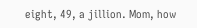eight, 49, a jillion. Mom, how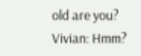old are you?
Vivian: Hmm?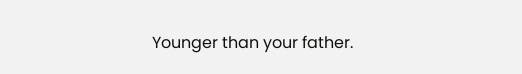Younger than your father.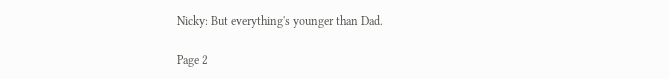Nicky: But everything's younger than Dad.

Page 2